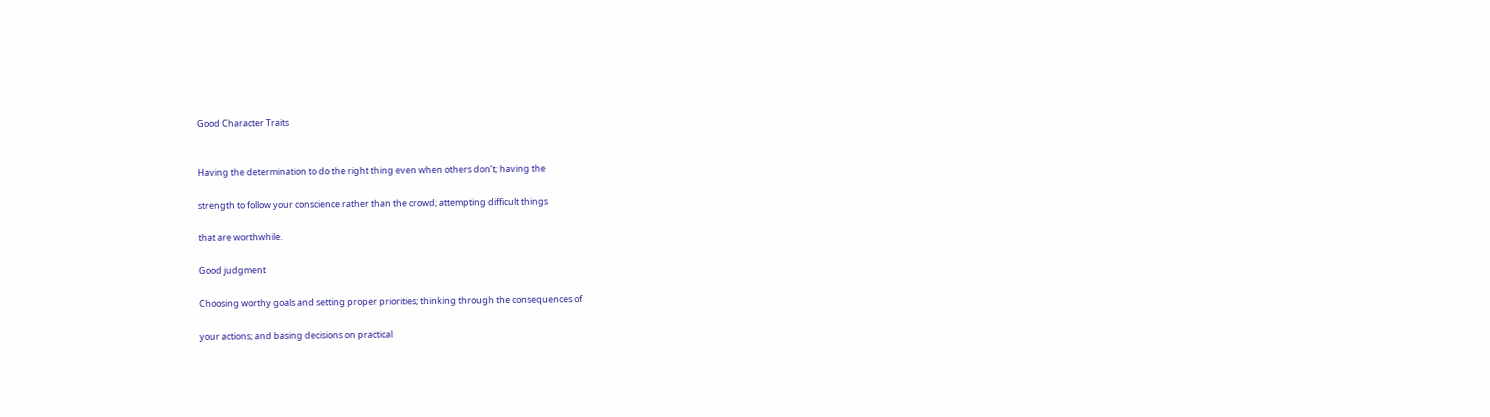Good Character Traits


Having the determination to do the right thing even when others don’t; having the

strength to follow your conscience rather than the crowd; attempting difficult things

that are worthwhile.

Good judgment

Choosing worthy goals and setting proper priorities; thinking through the consequences of

your actions; and basing decisions on practical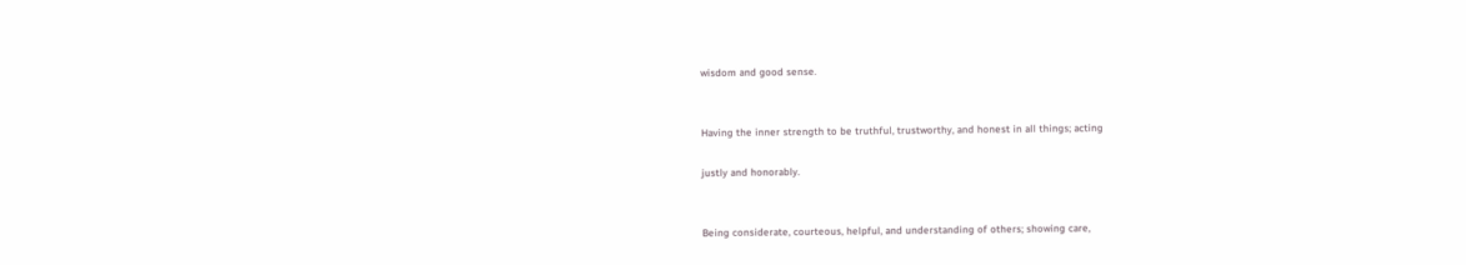wisdom and good sense.


Having the inner strength to be truthful, trustworthy, and honest in all things; acting

justly and honorably.


Being considerate, courteous, helpful, and understanding of others; showing care,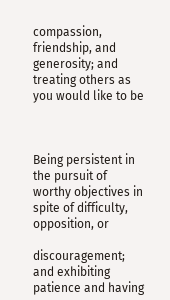compassion, friendship, and generosity; and treating others as you would like to be



Being persistent in the pursuit of worthy objectives in spite of difficulty, opposition, or

discouragement; and exhibiting patience and having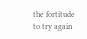the fortitude to try again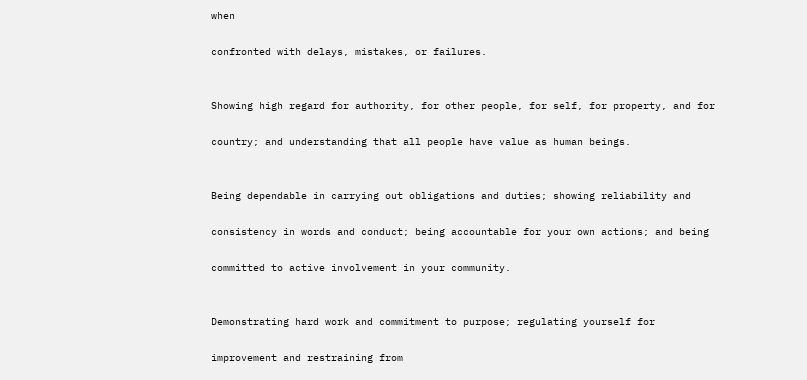when

confronted with delays, mistakes, or failures.


Showing high regard for authority, for other people, for self, for property, and for

country; and understanding that all people have value as human beings.


Being dependable in carrying out obligations and duties; showing reliability and

consistency in words and conduct; being accountable for your own actions; and being

committed to active involvement in your community.


Demonstrating hard work and commitment to purpose; regulating yourself for

improvement and restraining from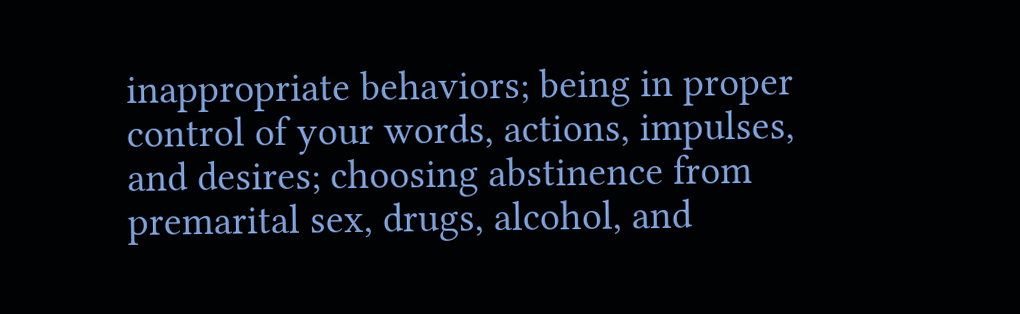inappropriate behaviors; being in proper control of your words, actions, impulses, and desires; choosing abstinence from premarital sex, drugs, alcohol, and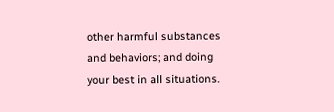other harmful substances and behaviors; and doing your best in all situations.